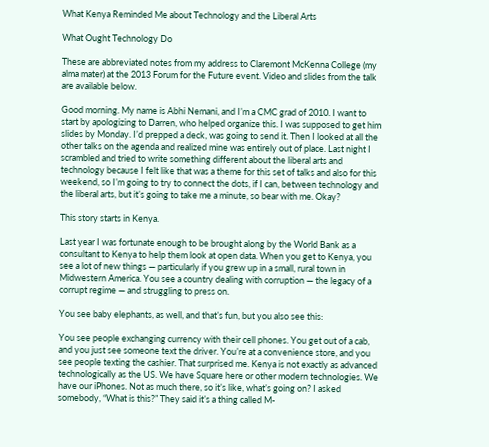What Kenya Reminded Me about Technology and the Liberal Arts

What Ought Technology Do

These are abbreviated notes from my address to Claremont McKenna College (my alma mater) at the 2013 Forum for the Future event. Video and slides from the talk are available below.

Good morning. My name is Abhi Nemani, and I’m a CMC grad of 2010. I want to start by apologizing to Darren, who helped organize this. I was supposed to get him slides by Monday. I’d prepped a deck, was going to send it. Then I looked at all the other talks on the agenda and realized mine was entirely out of place. Last night I scrambled and tried to write something different about the liberal arts and technology because I felt like that was a theme for this set of talks and also for this weekend, so I’m going to try to connect the dots, if I can, between technology and the liberal arts, but it’s going to take me a minute, so bear with me. Okay?

This story starts in Kenya.

Last year I was fortunate enough to be brought along by the World Bank as a consultant to Kenya to help them look at open data. When you get to Kenya, you see a lot of new things — particularly if you grew up in a small, rural town in Midwestern America. You see a country dealing with corruption — the legacy of a corrupt regime — and struggling to press on.

You see baby elephants, as well, and that’s fun, but you also see this:

You see people exchanging currency with their cell phones. You get out of a cab, and you just see someone text the driver. You’re at a convenience store, and you see people texting the cashier. That surprised me. Kenya is not exactly as advanced technologically as the US. We have Square here or other modern technologies. We have our iPhones. Not as much there, so it’s like, what’s going on? I asked somebody, “What is this?” They said it’s a thing called M-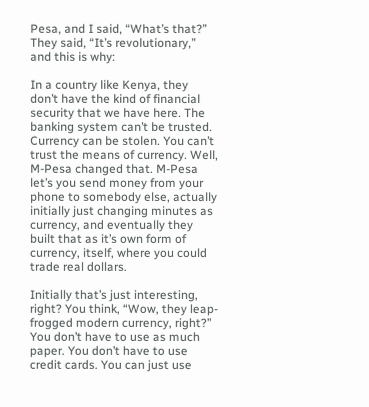Pesa, and I said, “What’s that?” They said, “It’s revolutionary,” and this is why:

In a country like Kenya, they don’t have the kind of financial security that we have here. The banking system can’t be trusted. Currency can be stolen. You can’t trust the means of currency. Well, M-Pesa changed that. M-Pesa let’s you send money from your phone to somebody else, actually initially just changing minutes as currency, and eventually they built that as it’s own form of currency, itself, where you could trade real dollars.

Initially that’s just interesting, right? You think, “Wow, they leap-frogged modern currency, right?” You don’t have to use as much paper. You don’t have to use credit cards. You can just use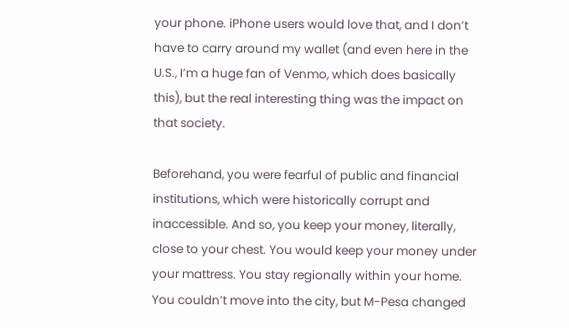your phone. iPhone users would love that, and I don’t have to carry around my wallet (and even here in the U.S., I’m a huge fan of Venmo, which does basically this), but the real interesting thing was the impact on that society.

Beforehand, you were fearful of public and financial institutions, which were historically corrupt and inaccessible. And so, you keep your money, literally, close to your chest. You would keep your money under your mattress. You stay regionally within your home. You couldn’t move into the city, but M-Pesa changed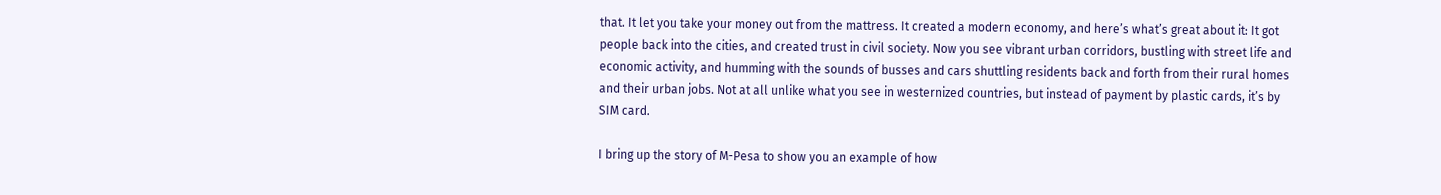that. It let you take your money out from the mattress. It created a modern economy, and here’s what’s great about it: It got people back into the cities, and created trust in civil society. Now you see vibrant urban corridors, bustling with street life and economic activity, and humming with the sounds of busses and cars shuttling residents back and forth from their rural homes and their urban jobs. Not at all unlike what you see in westernized countries, but instead of payment by plastic cards, it’s by SIM card.

I bring up the story of M-Pesa to show you an example of how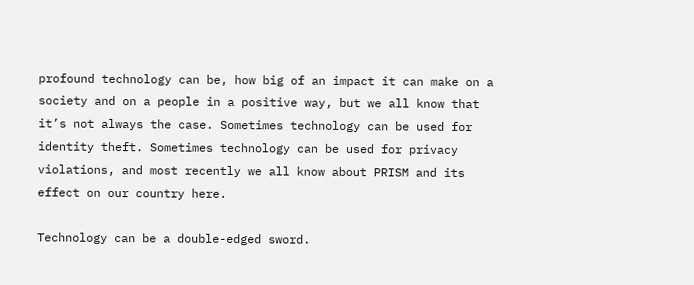profound technology can be, how big of an impact it can make on a society and on a people in a positive way, but we all know that it’s not always the case. Sometimes technology can be used for identity theft. Sometimes technology can be used for privacy violations, and most recently we all know about PRISM and its effect on our country here.

Technology can be a double-edged sword.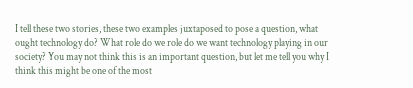I tell these two stories, these two examples juxtaposed to pose a question, what ought technology do? What role do we role do we want technology playing in our society? You may not think this is an important question, but let me tell you why I think this might be one of the most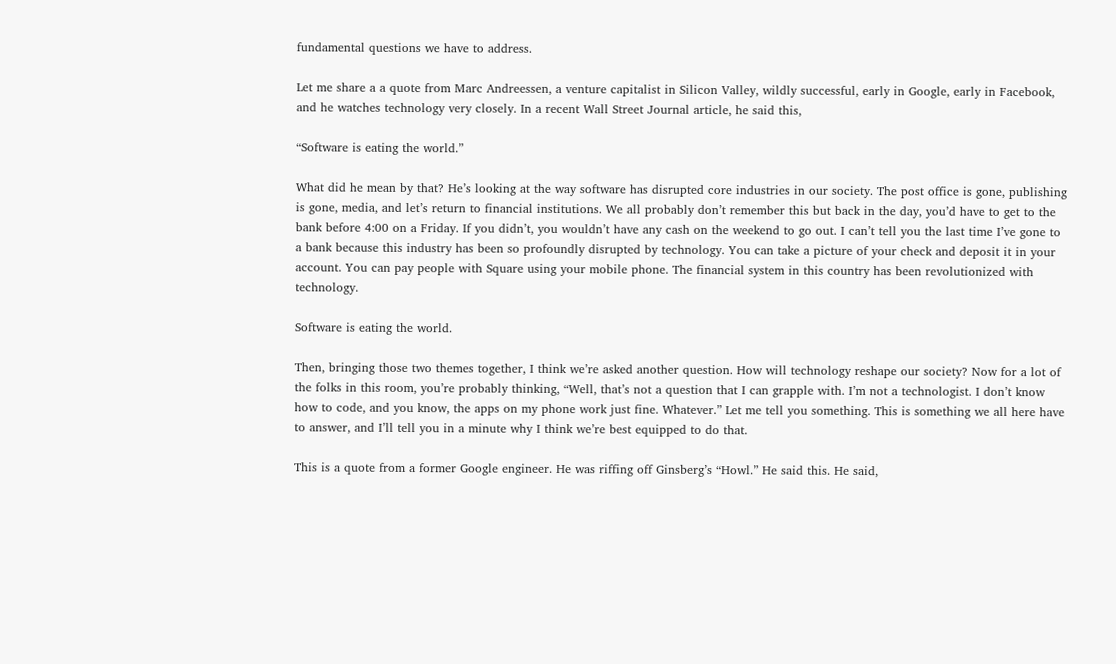fundamental questions we have to address.

Let me share a a quote from Marc Andreessen, a venture capitalist in Silicon Valley, wildly successful, early in Google, early in Facebook, and he watches technology very closely. In a recent Wall Street Journal article, he said this,

“Software is eating the world.”

What did he mean by that? He’s looking at the way software has disrupted core industries in our society. The post office is gone, publishing is gone, media, and let’s return to financial institutions. We all probably don’t remember this but back in the day, you’d have to get to the bank before 4:00 on a Friday. If you didn’t, you wouldn’t have any cash on the weekend to go out. I can’t tell you the last time I’ve gone to a bank because this industry has been so profoundly disrupted by technology. You can take a picture of your check and deposit it in your account. You can pay people with Square using your mobile phone. The financial system in this country has been revolutionized with technology.

Software is eating the world.

Then, bringing those two themes together, I think we’re asked another question. How will technology reshape our society? Now for a lot of the folks in this room, you’re probably thinking, “Well, that’s not a question that I can grapple with. I’m not a technologist. I don’t know how to code, and you know, the apps on my phone work just fine. Whatever.” Let me tell you something. This is something we all here have to answer, and I’ll tell you in a minute why I think we’re best equipped to do that.

This is a quote from a former Google engineer. He was riffing off Ginsberg’s “Howl.” He said this. He said,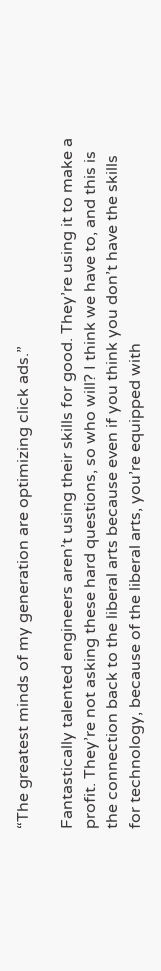“The greatest minds of my generation are optimizing click ads.”

Fantastically talented engineers aren’t using their skills for good. They’re using it to make a profit. They’re not asking these hard questions, so who will? I think we have to, and this is the connection back to the liberal arts because even if you think you don’t have the skills for technology, because of the liberal arts, you’re equipped with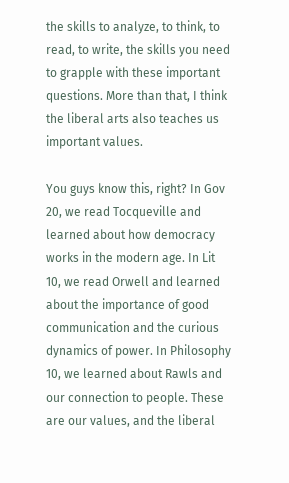the skills to analyze, to think, to read, to write, the skills you need to grapple with these important questions. More than that, I think the liberal arts also teaches us important values.

You guys know this, right? In Gov 20, we read Tocqueville and learned about how democracy works in the modern age. In Lit 10, we read Orwell and learned about the importance of good communication and the curious dynamics of power. In Philosophy 10, we learned about Rawls and our connection to people. These are our values, and the liberal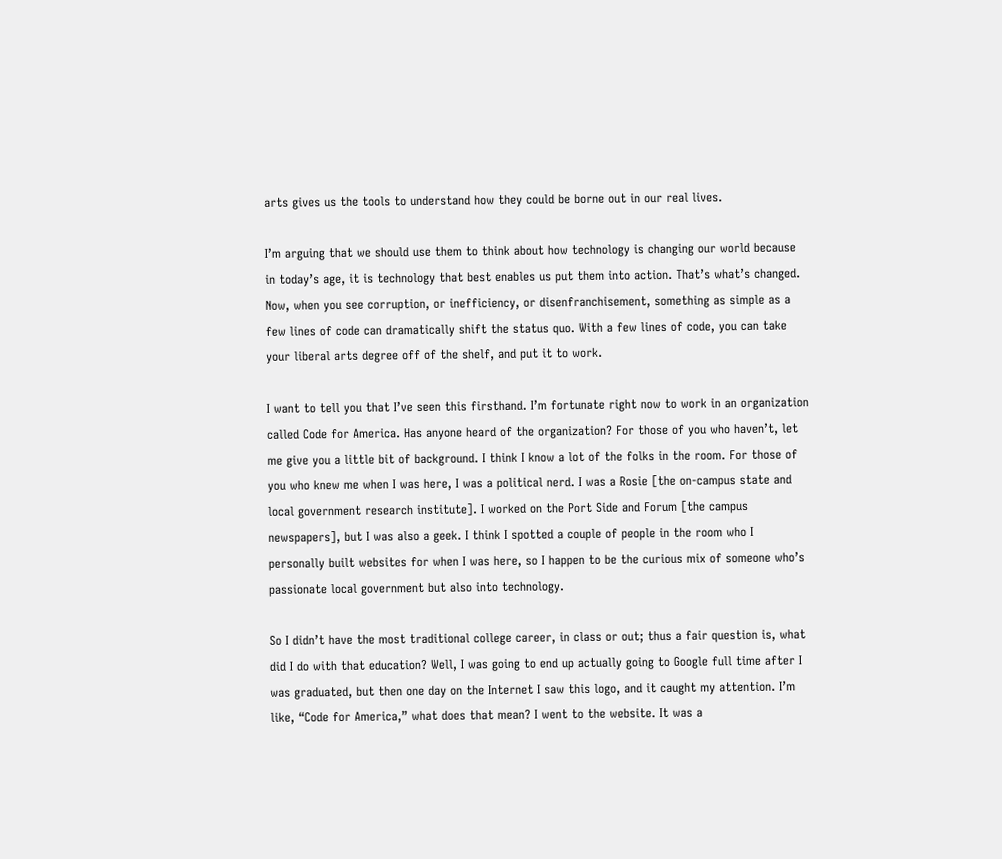arts gives us the tools to understand how they could be borne out in our real lives.

I’m arguing that we should use them to think about how technology is changing our world because in today’s age, it is technology that best enables us put them into action. That’s what’s changed. Now, when you see corruption, or inefficiency, or disenfranchisement, something as simple as a few lines of code can dramatically shift the status quo. With a few lines of code, you can take your liberal arts degree off of the shelf, and put it to work.

I want to tell you that I’ve seen this firsthand. I’m fortunate right now to work in an organization called Code for America. Has anyone heard of the organization? For those of you who haven’t, let me give you a little bit of background. I think I know a lot of the folks in the room. For those of you who knew me when I was here, I was a political nerd. I was a Rosie [the on-campus state and local government research institute]. I worked on the Port Side and Forum [the campus newspapers], but I was also a geek. I think I spotted a couple of people in the room who I personally built websites for when I was here, so I happen to be the curious mix of someone who’s passionate local government but also into technology.

So I didn’t have the most traditional college career, in class or out; thus a fair question is, what did I do with that education? Well, I was going to end up actually going to Google full time after I was graduated, but then one day on the Internet I saw this logo, and it caught my attention. I’m like, “Code for America,” what does that mean? I went to the website. It was a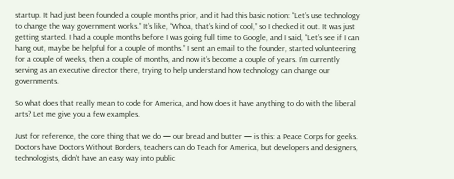startup. It had just been founded a couple months prior, and it had this basic notion: “Let’s use technology to change the way government works.” It’s like, “Whoa, that’s kind of cool,” so I checked it out. It was just getting started. I had a couple months before I was going full time to Google, and I said, “Let’s see if I can hang out, maybe be helpful for a couple of months.” I sent an email to the founder, started volunteering for a couple of weeks, then a couple of months, and now it’s become a couple of years. I’m currently serving as an executive director there, trying to help understand how technology can change our governments.

So what does that really mean to code for America, and how does it have anything to do with the liberal arts? Let me give you a few examples.

Just for reference, the core thing that we do — our bread and butter — is this: a Peace Corps for geeks. Doctors have Doctors Without Borders, teachers can do Teach for America, but developers and designers, technologists, didn’t have an easy way into public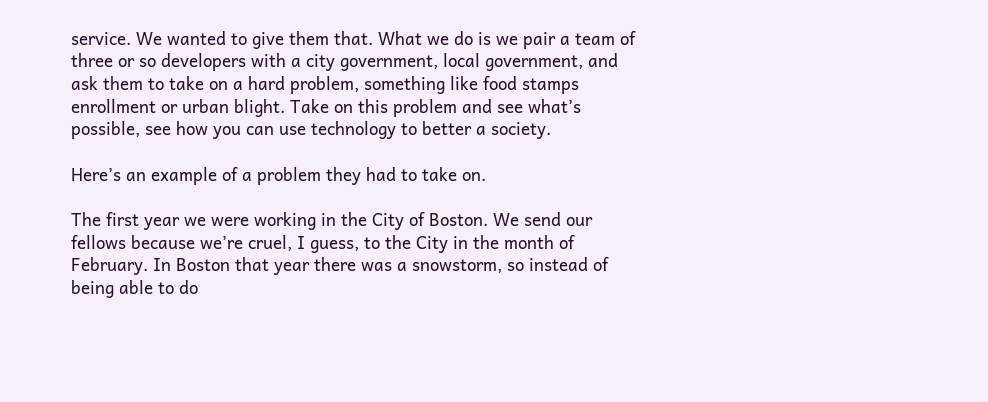service. We wanted to give them that. What we do is we pair a team of three or so developers with a city government, local government, and ask them to take on a hard problem, something like food stamps enrollment or urban blight. Take on this problem and see what’s possible, see how you can use technology to better a society.

Here’s an example of a problem they had to take on.

The first year we were working in the City of Boston. We send our fellows because we’re cruel, I guess, to the City in the month of February. In Boston that year there was a snowstorm, so instead of being able to do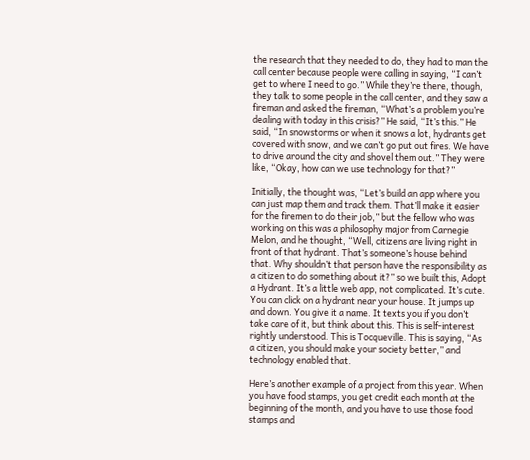the research that they needed to do, they had to man the call center because people were calling in saying, “I can’t get to where I need to go.” While they’re there, though, they talk to some people in the call center, and they saw a fireman and asked the fireman, “What’s a problem you’re dealing with today in this crisis?” He said, “It’s this.” He said, “In snowstorms or when it snows a lot, hydrants get covered with snow, and we can’t go put out fires. We have to drive around the city and shovel them out.” They were like, “Okay, how can we use technology for that?”

Initially, the thought was, “Let’s build an app where you can just map them and track them. That’ll make it easier for the firemen to do their job,” but the fellow who was working on this was a philosophy major from Carnegie Melon, and he thought, “Well, citizens are living right in front of that hydrant. That’s someone’s house behind that. Why shouldn’t that person have the responsibility as a citizen to do something about it?” so we built this, Adopt a Hydrant. It’s a little web app, not complicated. It’s cute. You can click on a hydrant near your house. It jumps up and down. You give it a name. It texts you if you don’t take care of it, but think about this. This is self-interest rightly understood. This is Tocqueville. This is saying, “As a citizen, you should make your society better,” and technology enabled that.

Here’s another example of a project from this year. When you have food stamps, you get credit each month at the beginning of the month, and you have to use those food stamps and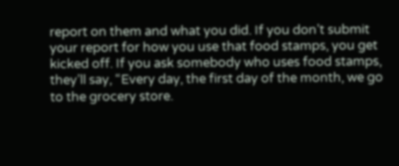report on them and what you did. If you don’t submit your report for how you use that food stamps, you get kicked off. If you ask somebody who uses food stamps, they’ll say, “Every day, the first day of the month, we go to the grocery store.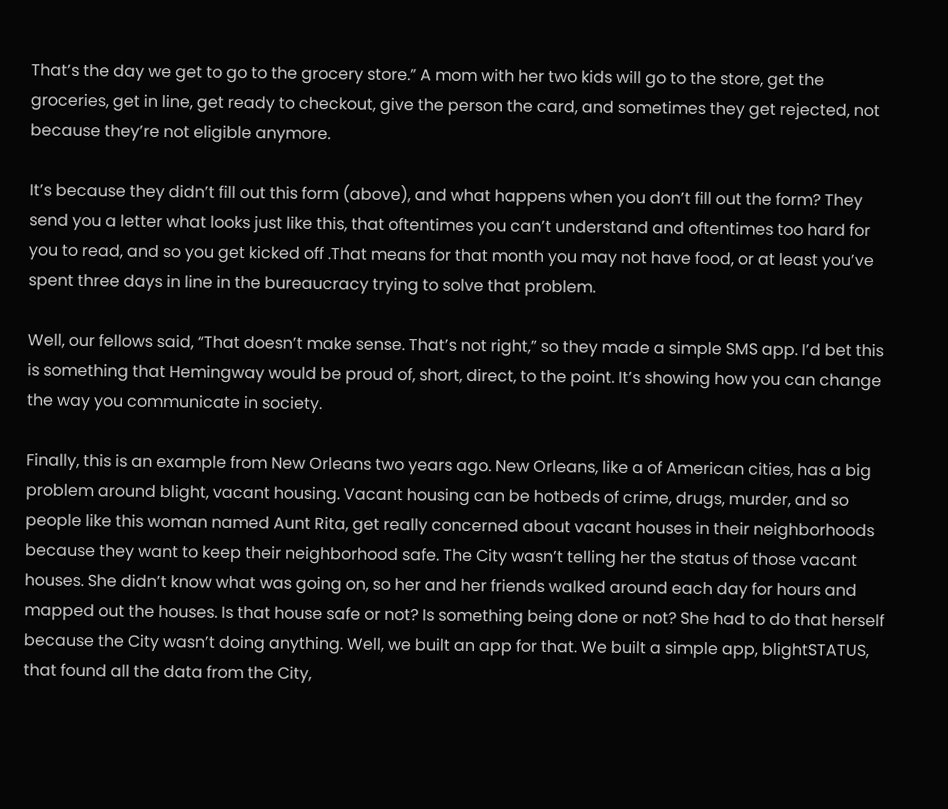That’s the day we get to go to the grocery store.” A mom with her two kids will go to the store, get the groceries, get in line, get ready to checkout, give the person the card, and sometimes they get rejected, not because they’re not eligible anymore.

It’s because they didn’t fill out this form (above), and what happens when you don’t fill out the form? They send you a letter what looks just like this, that oftentimes you can’t understand and oftentimes too hard for you to read, and so you get kicked off .That means for that month you may not have food, or at least you’ve spent three days in line in the bureaucracy trying to solve that problem.

Well, our fellows said, “That doesn’t make sense. That’s not right,” so they made a simple SMS app. I’d bet this is something that Hemingway would be proud of, short, direct, to the point. It’s showing how you can change the way you communicate in society.

Finally, this is an example from New Orleans two years ago. New Orleans, like a of American cities, has a big problem around blight, vacant housing. Vacant housing can be hotbeds of crime, drugs, murder, and so people like this woman named Aunt Rita, get really concerned about vacant houses in their neighborhoods because they want to keep their neighborhood safe. The City wasn’t telling her the status of those vacant houses. She didn’t know what was going on, so her and her friends walked around each day for hours and mapped out the houses. Is that house safe or not? Is something being done or not? She had to do that herself because the City wasn’t doing anything. Well, we built an app for that. We built a simple app, blightSTATUS, that found all the data from the City,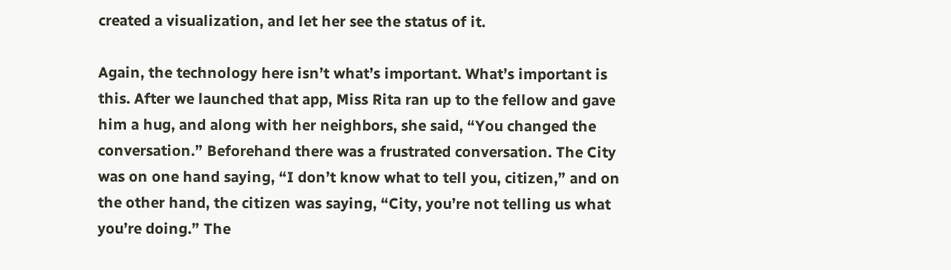created a visualization, and let her see the status of it.

Again, the technology here isn’t what’s important. What’s important is this. After we launched that app, Miss Rita ran up to the fellow and gave him a hug, and along with her neighbors, she said, “You changed the conversation.” Beforehand there was a frustrated conversation. The City was on one hand saying, “I don’t know what to tell you, citizen,” and on the other hand, the citizen was saying, “City, you’re not telling us what you’re doing.” The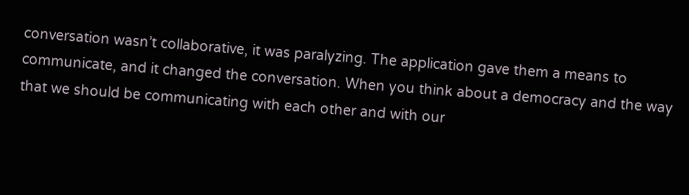conversation wasn’t collaborative, it was paralyzing. The application gave them a means to communicate, and it changed the conversation. When you think about a democracy and the way that we should be communicating with each other and with our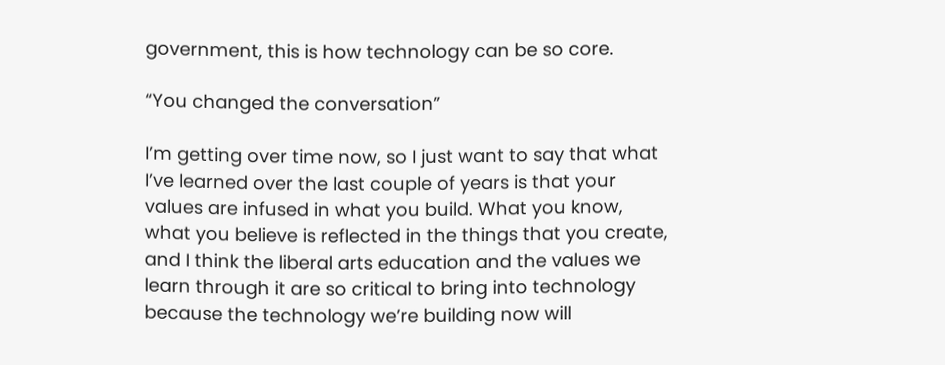government, this is how technology can be so core.

“You changed the conversation”

I’m getting over time now, so I just want to say that what I’ve learned over the last couple of years is that your values are infused in what you build. What you know, what you believe is reflected in the things that you create, and I think the liberal arts education and the values we learn through it are so critical to bring into technology because the technology we’re building now will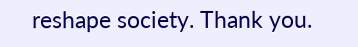reshape society. Thank you.